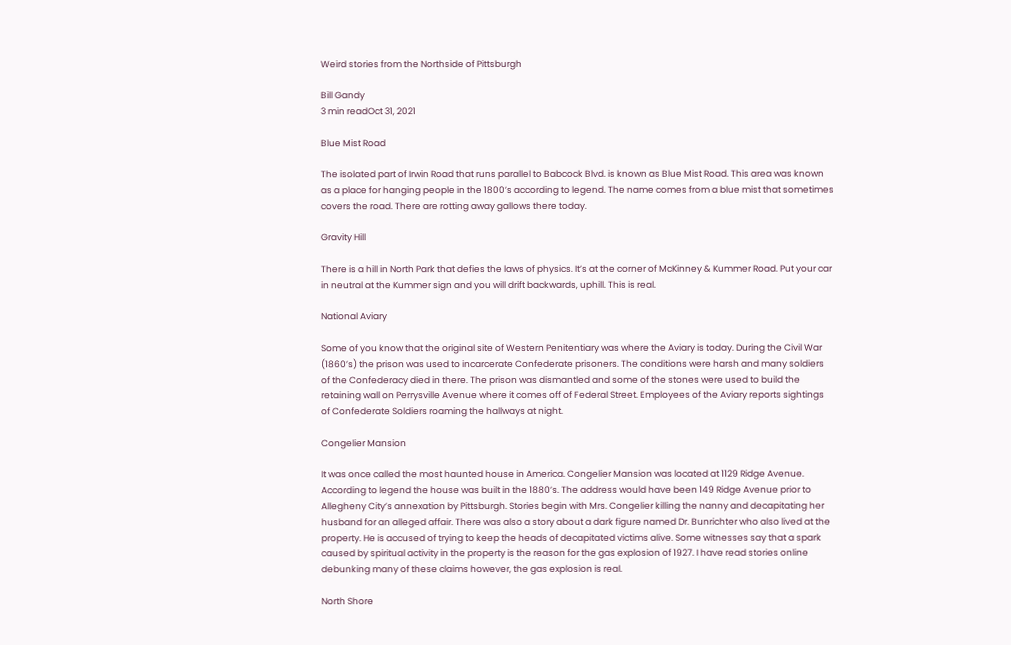Weird stories from the Northside of Pittsburgh

Bill Gandy
3 min readOct 31, 2021

Blue Mist Road

The isolated part of Irwin Road that runs parallel to Babcock Blvd. is known as Blue Mist Road. This area was known as a place for hanging people in the 1800’s according to legend. The name comes from a blue mist that sometimes covers the road. There are rotting away gallows there today.

Gravity Hill

There is a hill in North Park that defies the laws of physics. It’s at the corner of McKinney & Kummer Road. Put your car in neutral at the Kummer sign and you will drift backwards, uphill. This is real.

National Aviary

Some of you know that the original site of Western Penitentiary was where the Aviary is today. During the Civil War (1860’s) the prison was used to incarcerate Confederate prisoners. The conditions were harsh and many soldiers of the Confederacy died in there. The prison was dismantled and some of the stones were used to build the retaining wall on Perrysville Avenue where it comes off of Federal Street. Employees of the Aviary reports sightings of Confederate Soldiers roaming the hallways at night.

Congelier Mansion

It was once called the most haunted house in America. Congelier Mansion was located at 1129 Ridge Avenue. According to legend the house was built in the 1880’s. The address would have been 149 Ridge Avenue prior to Allegheny City’s annexation by Pittsburgh. Stories begin with Mrs. Congelier killing the nanny and decapitating her husband for an alleged affair. There was also a story about a dark figure named Dr. Bunrichter who also lived at the property. He is accused of trying to keep the heads of decapitated victims alive. Some witnesses say that a spark caused by spiritual activity in the property is the reason for the gas explosion of 1927. I have read stories online debunking many of these claims however, the gas explosion is real.

North Shore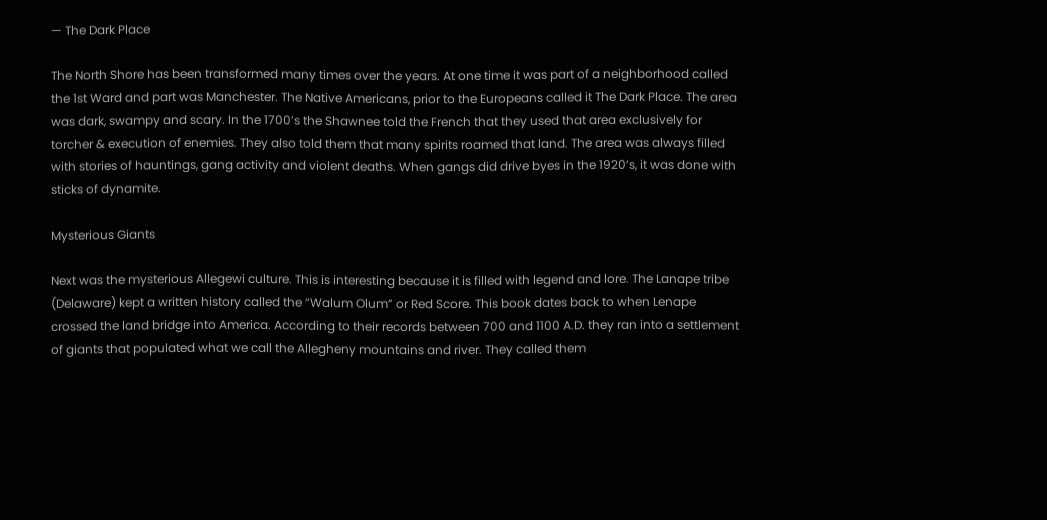— The Dark Place

The North Shore has been transformed many times over the years. At one time it was part of a neighborhood called the 1st Ward and part was Manchester. The Native Americans, prior to the Europeans called it The Dark Place. The area was dark, swampy and scary. In the 1700’s the Shawnee told the French that they used that area exclusively for torcher & execution of enemies. They also told them that many spirits roamed that land. The area was always filled with stories of hauntings, gang activity and violent deaths. When gangs did drive byes in the 1920’s, it was done with sticks of dynamite.

Mysterious Giants

Next was the mysterious Allegewi culture. This is interesting because it is filled with legend and lore. The Lanape tribe (Delaware) kept a written history called the “Walum Olum” or Red Score. This book dates back to when Lenape crossed the land bridge into America. According to their records between 700 and 1100 A.D. they ran into a settlement of giants that populated what we call the Allegheny mountains and river. They called them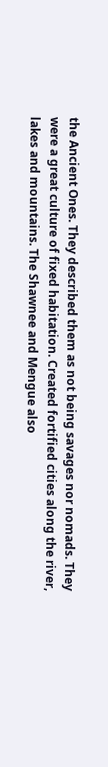the Ancient Ones. They described them as not being savages nor nomads. They were a great culture of fixed habitation. Created fortified cities along the river, lakes and mountains. The Shawnee and Mengue also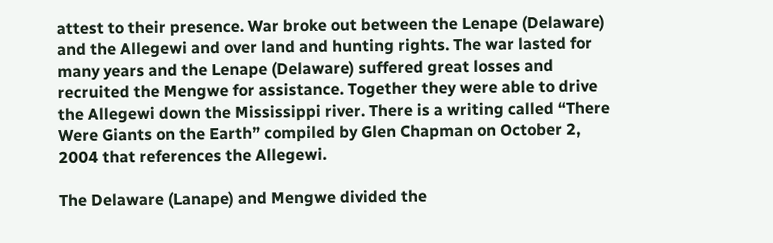attest to their presence. War broke out between the Lenape (Delaware) and the Allegewi and over land and hunting rights. The war lasted for many years and the Lenape (Delaware) suffered great losses and recruited the Mengwe for assistance. Together they were able to drive the Allegewi down the Mississippi river. There is a writing called “There Were Giants on the Earth” compiled by Glen Chapman on October 2, 2004 that references the Allegewi.

The Delaware (Lanape) and Mengwe divided the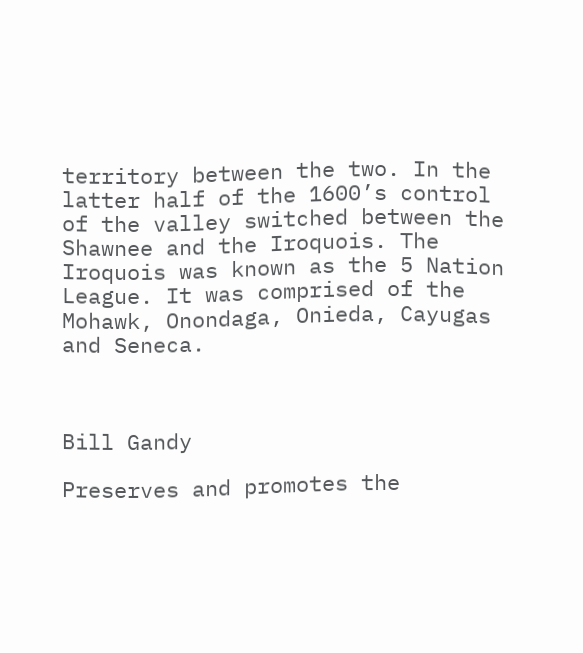territory between the two. In the latter half of the 1600’s control of the valley switched between the Shawnee and the Iroquois. The Iroquois was known as the 5 Nation League. It was comprised of the Mohawk, Onondaga, Onieda, Cayugas and Seneca.



Bill Gandy

Preserves and promotes the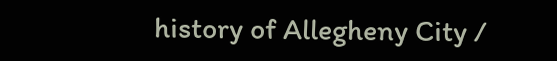history of Allegheny City /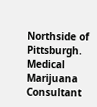Northside of Pittsburgh. Medical Marijuana Consultant